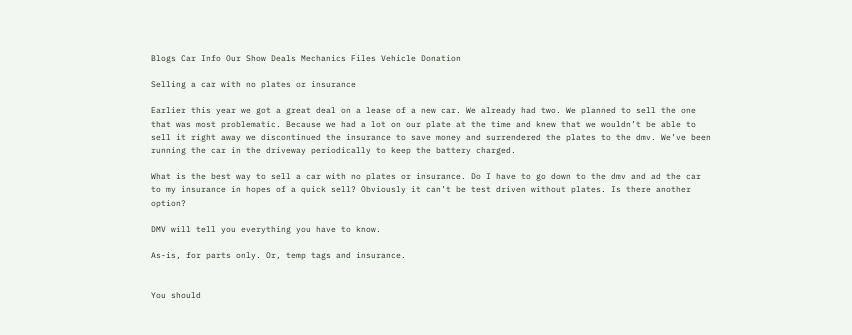Blogs Car Info Our Show Deals Mechanics Files Vehicle Donation

Selling a car with no plates or insurance

Earlier this year we got a great deal on a lease of a new car. We already had two. We planned to sell the one that was most problematic. Because we had a lot on our plate at the time and knew that we wouldn’t be able to sell it right away we discontinued the insurance to save money and surrendered the plates to the dmv. We’ve been running the car in the driveway periodically to keep the battery charged.

What is the best way to sell a car with no plates or insurance. Do I have to go down to the dmv and ad the car to my insurance in hopes of a quick sell? Obviously it can’t be test driven without plates. Is there another option?

DMV will tell you everything you have to know.

As-is, for parts only. Or, temp tags and insurance.


You should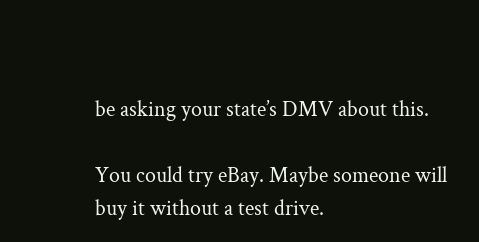be asking your state’s DMV about this.

You could try eBay. Maybe someone will buy it without a test drive.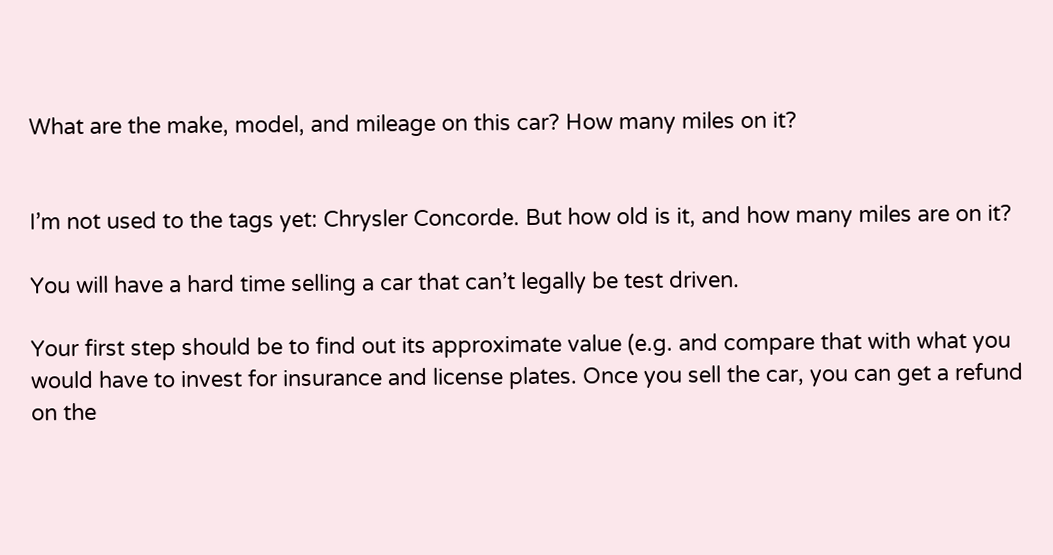What are the make, model, and mileage on this car? How many miles on it?


I’m not used to the tags yet: Chrysler Concorde. But how old is it, and how many miles are on it?

You will have a hard time selling a car that can’t legally be test driven.

Your first step should be to find out its approximate value (e.g. and compare that with what you would have to invest for insurance and license plates. Once you sell the car, you can get a refund on the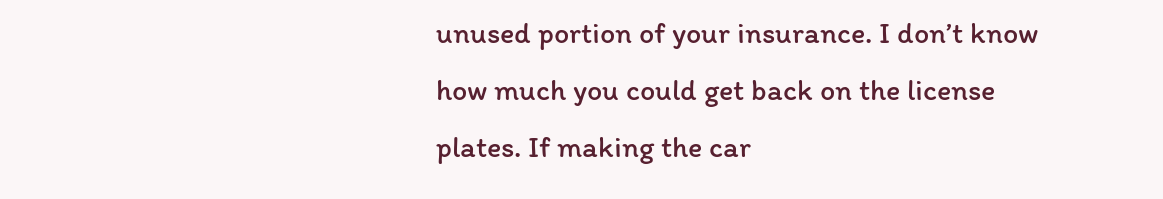unused portion of your insurance. I don’t know how much you could get back on the license plates. If making the car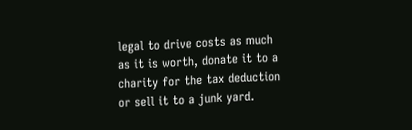legal to drive costs as much as it is worth, donate it to a charity for the tax deduction or sell it to a junk yard.